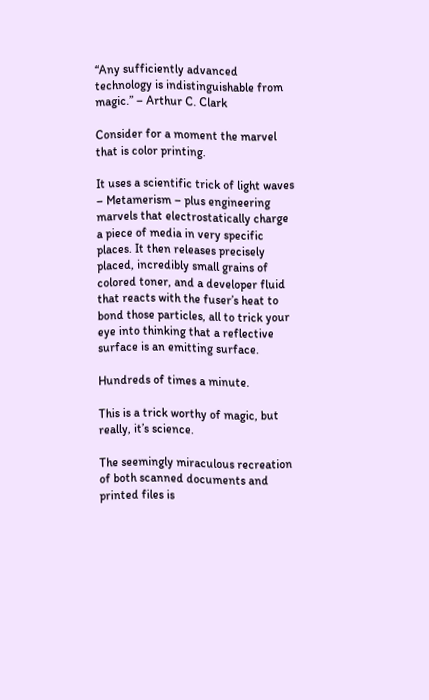“Any sufficiently advanced technology is indistinguishable from magic.” – Arthur C. Clark

Consider for a moment the marvel that is color printing.

It uses a scientific trick of light waves – Metamerism – plus engineering marvels that electrostatically charge a piece of media in very specific places. It then releases precisely placed, incredibly small grains of colored toner, and a developer fluid that reacts with the fuser’s heat to bond those particles, all to trick your eye into thinking that a reflective surface is an emitting surface.

Hundreds of times a minute.

This is a trick worthy of magic, but really, it’s science.

The seemingly miraculous recreation of both scanned documents and printed files is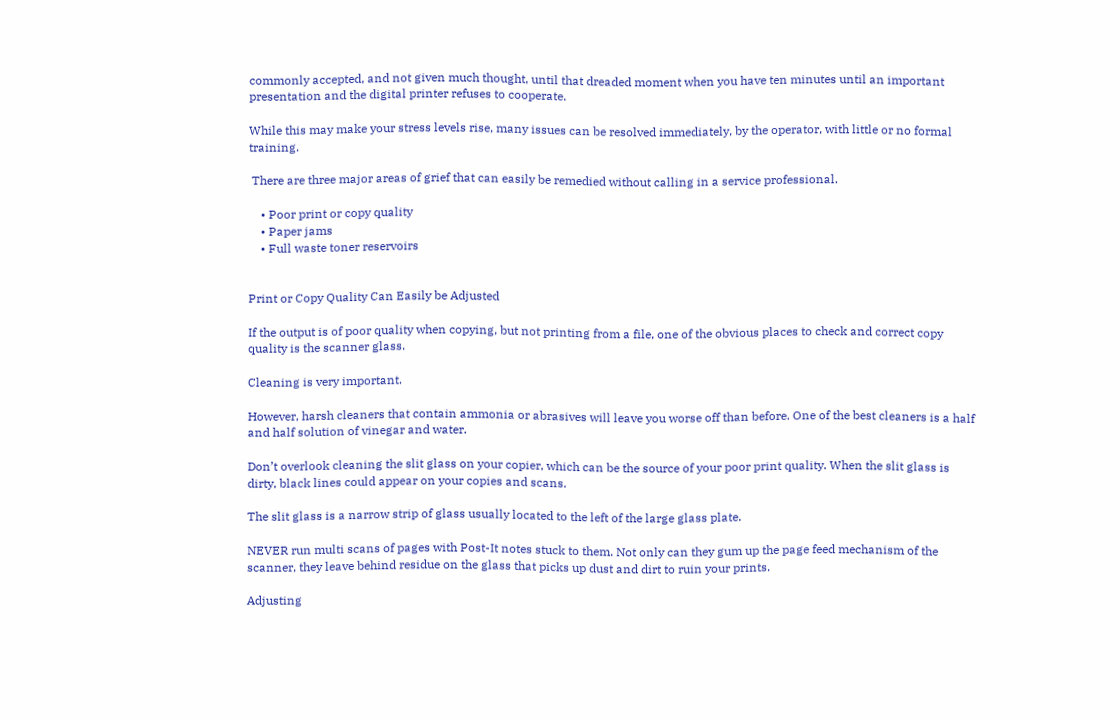commonly accepted, and not given much thought, until that dreaded moment when you have ten minutes until an important presentation and the digital printer refuses to cooperate.

While this may make your stress levels rise, many issues can be resolved immediately, by the operator, with little or no formal training.

 There are three major areas of grief that can easily be remedied without calling in a service professional.

    • Poor print or copy quality
    • Paper jams
    • Full waste toner reservoirs


Print or Copy Quality Can Easily be Adjusted

If the output is of poor quality when copying, but not printing from a file, one of the obvious places to check and correct copy quality is the scanner glass.

Cleaning is very important.

However, harsh cleaners that contain ammonia or abrasives will leave you worse off than before. One of the best cleaners is a half and half solution of vinegar and water.

Don’t overlook cleaning the slit glass on your copier, which can be the source of your poor print quality. When the slit glass is dirty, black lines could appear on your copies and scans.

The slit glass is a narrow strip of glass usually located to the left of the large glass plate.

NEVER run multi scans of pages with Post-It notes stuck to them. Not only can they gum up the page feed mechanism of the scanner, they leave behind residue on the glass that picks up dust and dirt to ruin your prints.

Adjusting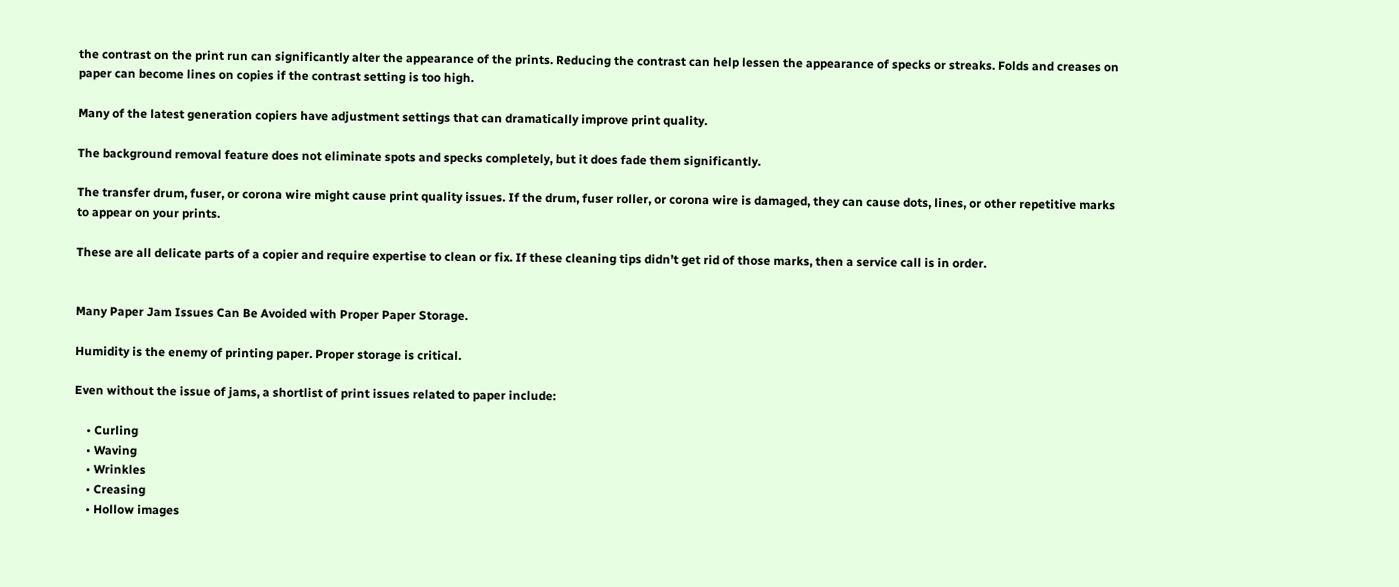the contrast on the print run can significantly alter the appearance of the prints. Reducing the contrast can help lessen the appearance of specks or streaks. Folds and creases on paper can become lines on copies if the contrast setting is too high.

Many of the latest generation copiers have adjustment settings that can dramatically improve print quality.

The background removal feature does not eliminate spots and specks completely, but it does fade them significantly.

The transfer drum, fuser, or corona wire might cause print quality issues. If the drum, fuser roller, or corona wire is damaged, they can cause dots, lines, or other repetitive marks to appear on your prints.

These are all delicate parts of a copier and require expertise to clean or fix. If these cleaning tips didn’t get rid of those marks, then a service call is in order.


Many Paper Jam Issues Can Be Avoided with Proper Paper Storage.

Humidity is the enemy of printing paper. Proper storage is critical.

Even without the issue of jams, a shortlist of print issues related to paper include:

    • Curling
    • Waving
    • Wrinkles
    • Creasing
    • Hollow images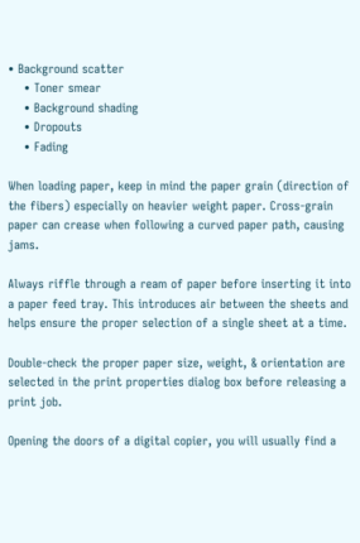• Background scatter
    • Toner smear
    • Background shading
    • Dropouts
    • Fading

When loading paper, keep in mind the paper grain (direction of the fibers) especially on heavier weight paper. Cross-grain paper can crease when following a curved paper path, causing jams.

Always riffle through a ream of paper before inserting it into a paper feed tray. This introduces air between the sheets and helps ensure the proper selection of a single sheet at a time.

Double-check the proper paper size, weight, & orientation are selected in the print properties dialog box before releasing a print job.

Opening the doors of a digital copier, you will usually find a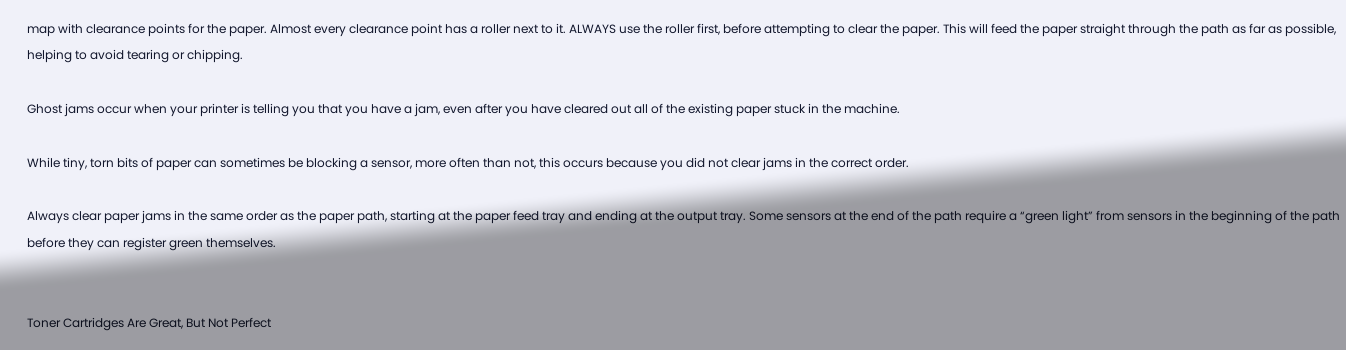map with clearance points for the paper. Almost every clearance point has a roller next to it. ALWAYS use the roller first, before attempting to clear the paper. This will feed the paper straight through the path as far as possible, helping to avoid tearing or chipping.

Ghost jams occur when your printer is telling you that you have a jam, even after you have cleared out all of the existing paper stuck in the machine.

While tiny, torn bits of paper can sometimes be blocking a sensor, more often than not, this occurs because you did not clear jams in the correct order.

Always clear paper jams in the same order as the paper path, starting at the paper feed tray and ending at the output tray. Some sensors at the end of the path require a “green light” from sensors in the beginning of the path before they can register green themselves.


Toner Cartridges Are Great, But Not Perfect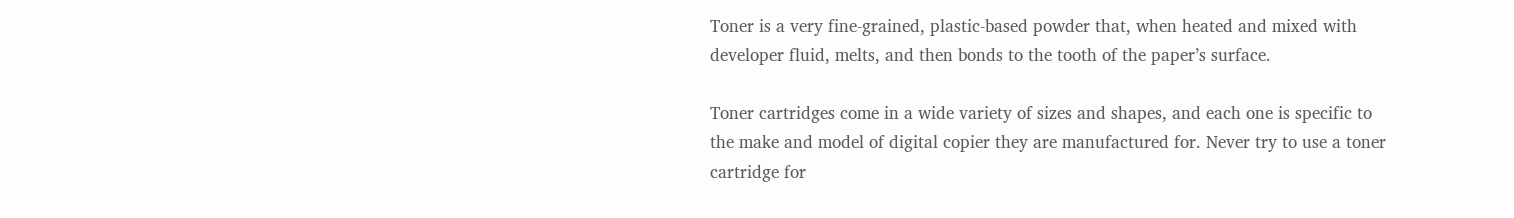Toner is a very fine-grained, plastic-based powder that, when heated and mixed with developer fluid, melts, and then bonds to the tooth of the paper’s surface.

Toner cartridges come in a wide variety of sizes and shapes, and each one is specific to the make and model of digital copier they are manufactured for. Never try to use a toner cartridge for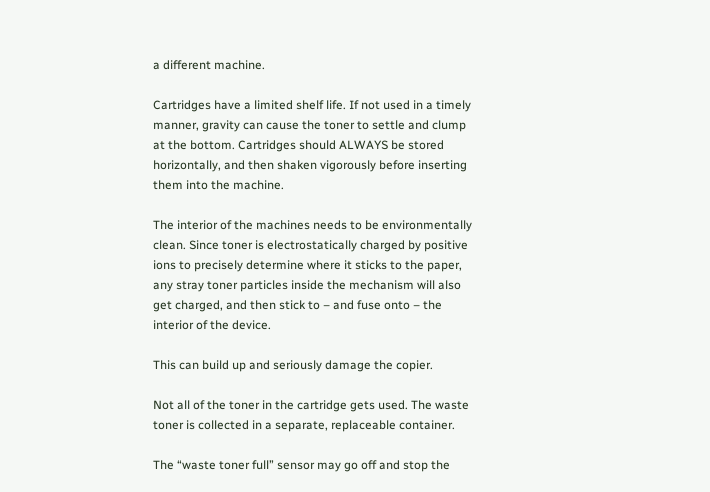a different machine.

Cartridges have a limited shelf life. If not used in a timely manner, gravity can cause the toner to settle and clump at the bottom. Cartridges should ALWAYS be stored horizontally, and then shaken vigorously before inserting them into the machine.

The interior of the machines needs to be environmentally clean. Since toner is electrostatically charged by positive ions to precisely determine where it sticks to the paper, any stray toner particles inside the mechanism will also get charged, and then stick to – and fuse onto – the interior of the device.

This can build up and seriously damage the copier.

Not all of the toner in the cartridge gets used. The waste toner is collected in a separate, replaceable container.

The “waste toner full” sensor may go off and stop the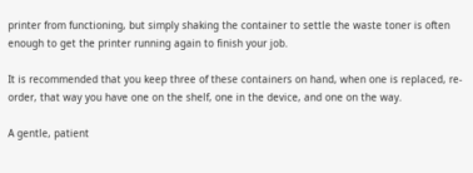printer from functioning, but simply shaking the container to settle the waste toner is often enough to get the printer running again to finish your job.

It is recommended that you keep three of these containers on hand, when one is replaced, re-order, that way you have one on the shelf, one in the device, and one on the way.

A gentle, patient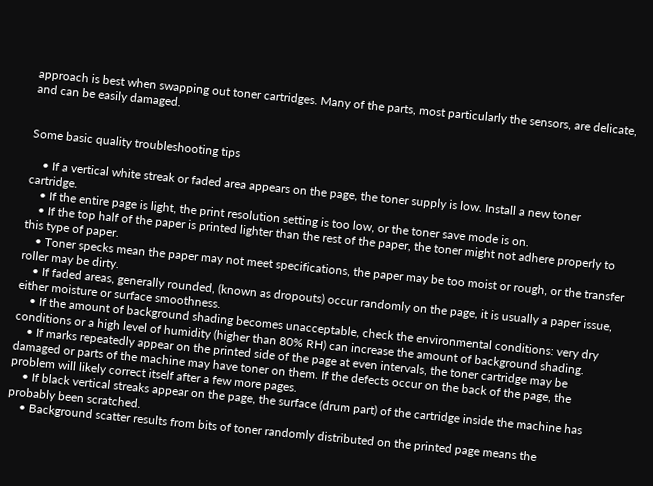approach is best when swapping out toner cartridges. Many of the parts, most particularly the sensors, are delicate, and can be easily damaged.


Some basic quality troubleshooting tips

    • If a vertical white streak or faded area appears on the page, the toner supply is low. Install a new toner cartridge.
    • If the entire page is light, the print resolution setting is too low, or the toner save mode is on.
    • If the top half of the paper is printed lighter than the rest of the paper, the toner might not adhere properly to this type of paper.
    • Toner specks mean the paper may not meet specifications, the paper may be too moist or rough, or the transfer roller may be dirty.
    • If faded areas, generally rounded, (known as dropouts) occur randomly on the page, it is usually a paper issue, either moisture or surface smoothness.
    • If the amount of background shading becomes unacceptable, check the environmental conditions: very dry conditions or a high level of humidity (higher than 80% RH) can increase the amount of background shading.
    • If marks repeatedly appear on the printed side of the page at even intervals, the toner cartridge may be damaged or parts of the machine may have toner on them. If the defects occur on the back of the page, the problem will likely correct itself after a few more pages.
    • If black vertical streaks appear on the page, the surface (drum part) of the cartridge inside the machine has probably been scratched.
    • Background scatter results from bits of toner randomly distributed on the printed page means the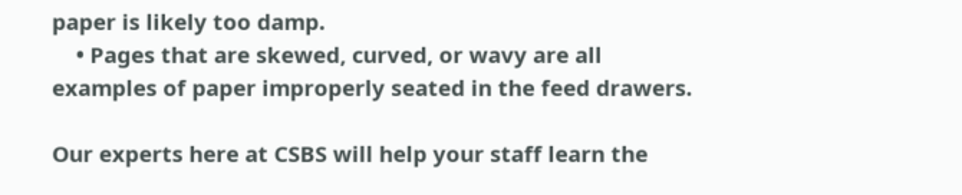paper is likely too damp.
    • Pages that are skewed, curved, or wavy are all examples of paper improperly seated in the feed drawers.

Our experts here at CSBS will help your staff learn the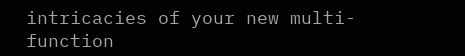intricacies of your new multi-function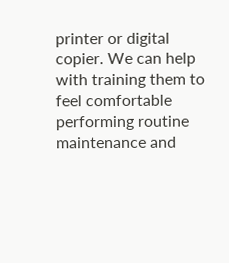printer or digital copier. We can help with training them to feel comfortable performing routine maintenance and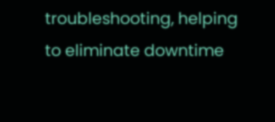troubleshooting, helping to eliminate downtime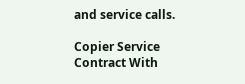and service calls.

Copier Service Contract With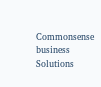Commonsense business Solutions